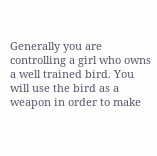Generally you are controlling a girl who owns a well trained bird. You will use the bird as a weapon in order to make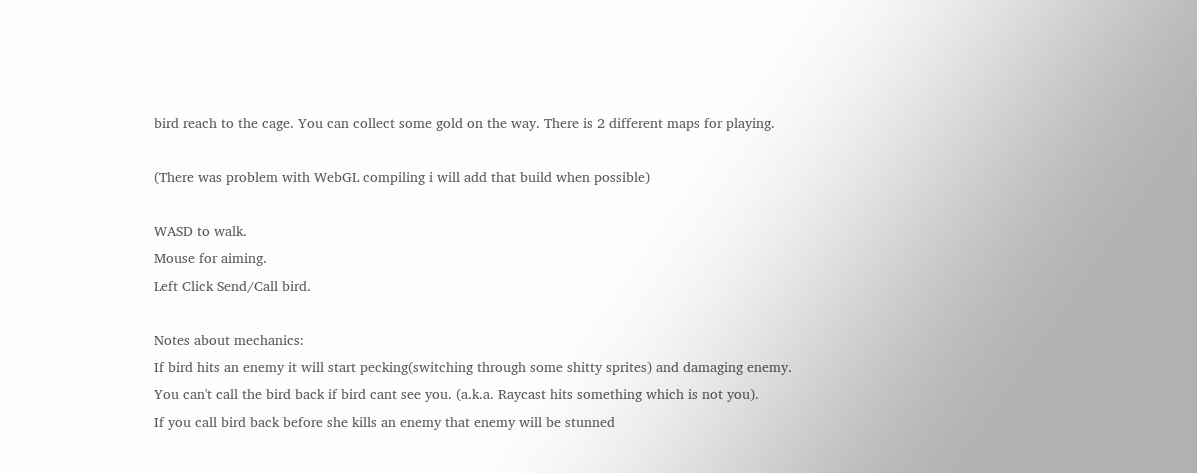bird reach to the cage. You can collect some gold on the way. There is 2 different maps for playing.

(There was problem with WebGL compiling i will add that build when possible)

WASD to walk.
Mouse for aiming.
Left Click Send/Call bird.

Notes about mechanics:
If bird hits an enemy it will start pecking(switching through some shitty sprites) and damaging enemy.
You can't call the bird back if bird cant see you. (a.k.a. Raycast hits something which is not you).
If you call bird back before she kills an enemy that enemy will be stunned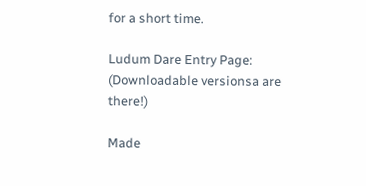for a short time.

Ludum Dare Entry Page: (Downloadable versionsa are there!)

Made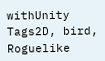withUnity
Tags2D, bird, Roguelike